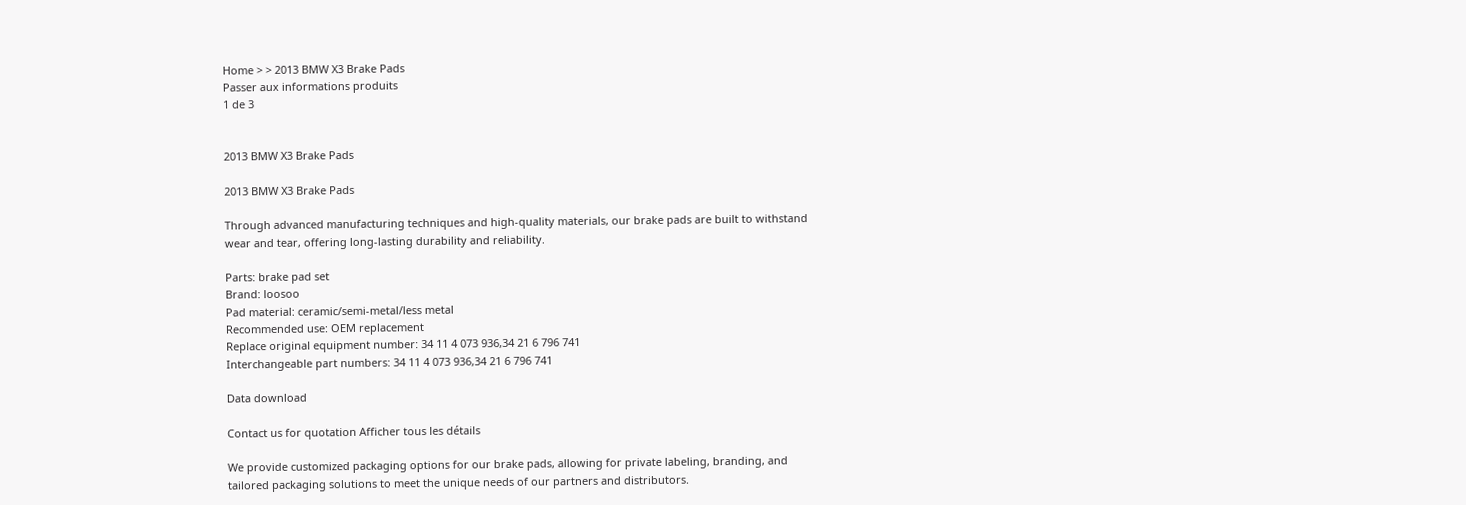Home > > 2013 BMW X3 Brake Pads
Passer aux informations produits
1 de 3


2013 BMW X3 Brake Pads

2013 BMW X3 Brake Pads

Through advanced manufacturing techniques and high-quality materials, our brake pads are built to withstand wear and tear, offering long-lasting durability and reliability.

Parts: brake pad set
Brand: loosoo
Pad material: ceramic/semi-metal/less metal
Recommended use: OEM replacement
Replace original equipment number: 34 11 4 073 936,34 21 6 796 741
Interchangeable part numbers: 34 11 4 073 936,34 21 6 796 741

Data download

Contact us for quotation Afficher tous les détails

We provide customized packaging options for our brake pads, allowing for private labeling, branding, and tailored packaging solutions to meet the unique needs of our partners and distributors.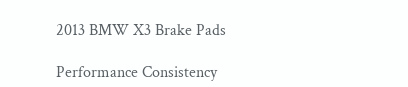2013 BMW X3 Brake Pads

Performance Consistency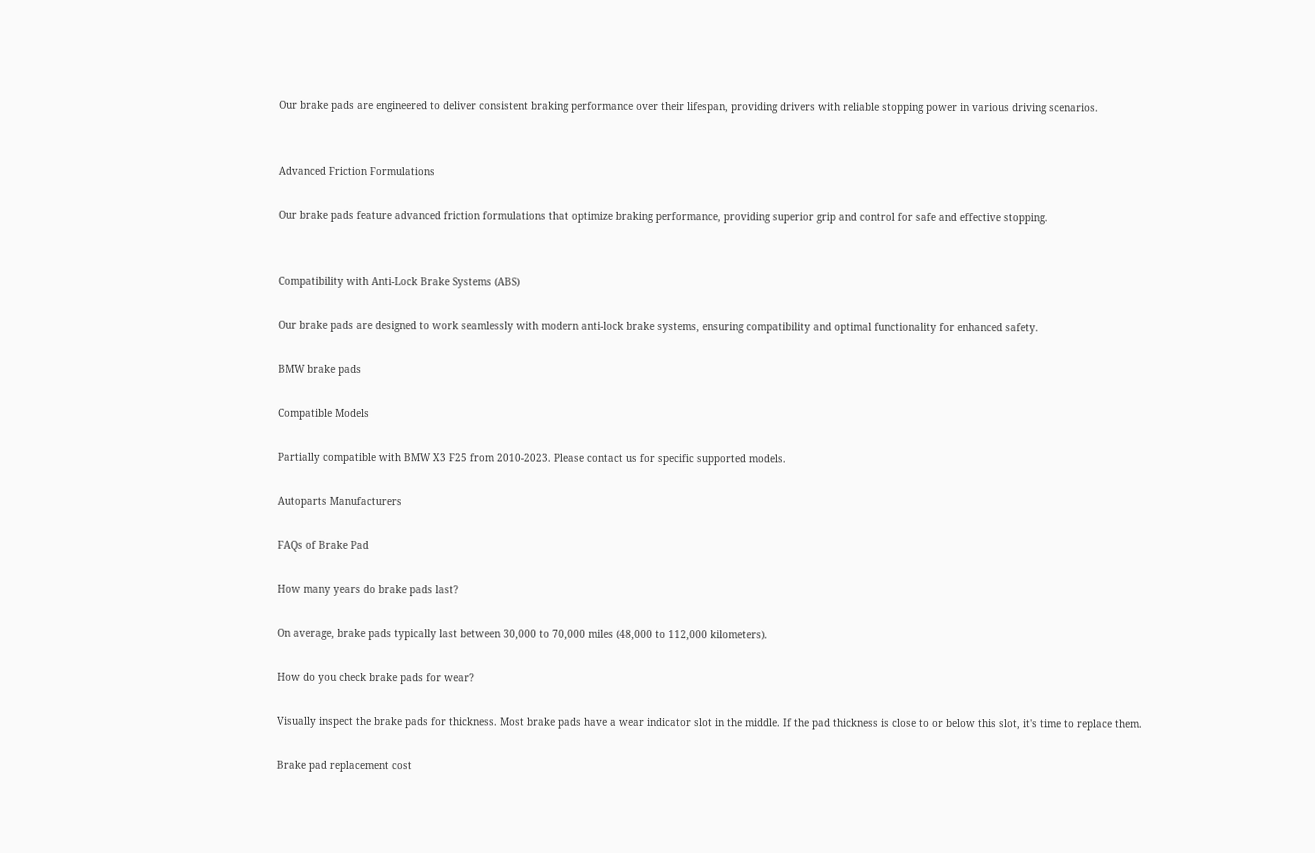Our brake pads are engineered to deliver consistent braking performance over their lifespan, providing drivers with reliable stopping power in various driving scenarios.


Advanced Friction Formulations

Our brake pads feature advanced friction formulations that optimize braking performance, providing superior grip and control for safe and effective stopping.


Compatibility with Anti-Lock Brake Systems (ABS)

Our brake pads are designed to work seamlessly with modern anti-lock brake systems, ensuring compatibility and optimal functionality for enhanced safety.

BMW brake pads

Compatible Models

Partially compatible with BMW X3 F25 from 2010-2023. Please contact us for specific supported models.

Autoparts Manufacturers

FAQs of Brake Pad

How many years do brake pads last?

On average, brake pads typically last between 30,000 to 70,000 miles (48,000 to 112,000 kilometers).

How do you check brake pads for wear?

Visually inspect the brake pads for thickness. Most brake pads have a wear indicator slot in the middle. If the pad thickness is close to or below this slot, it's time to replace them.

Brake pad replacement cost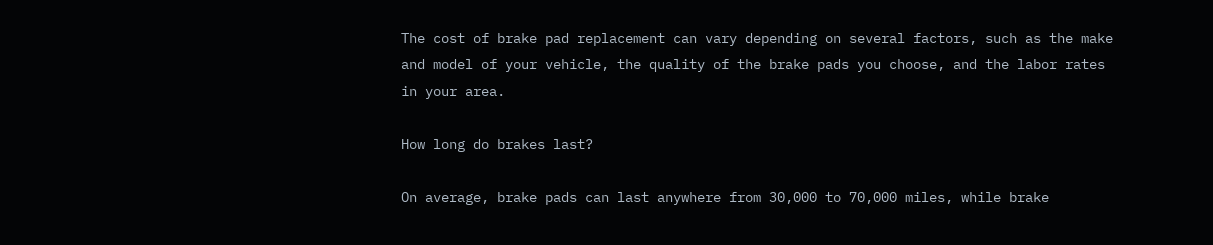The cost of brake pad replacement can vary depending on several factors, such as the make and model of your vehicle, the quality of the brake pads you choose, and the labor rates in your area.

How long do brakes last?

On average, brake pads can last anywhere from 30,000 to 70,000 miles, while brake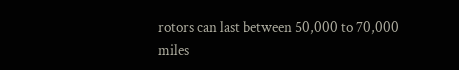rotors can last between 50,000 to 70,000 miles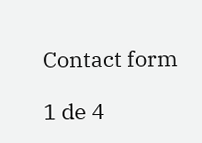Contact form

1 de 4